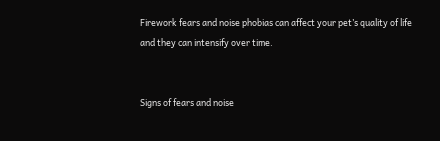Firework fears and noise phobias can affect your pet’s quality of life and they can intensify over time.


Signs of fears and noise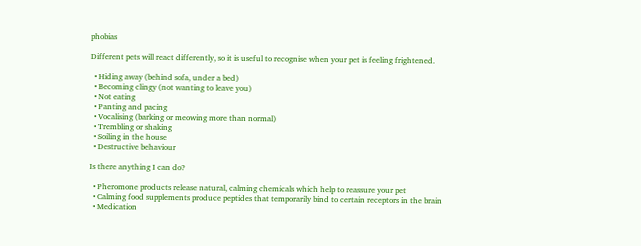phobias

Different pets will react differently, so it is useful to recognise when your pet is feeling frightened.

  • Hiding away (behind sofa, under a bed)
  • Becoming clingy (not wanting to leave you)
  • Not eating
  • Panting and pacing
  • Vocalising (barking or meowing more than normal)
  • Trembling or shaking
  • Soiling in the house
  • Destructive behaviour

Is there anything I can do?

  • Pheromone products release natural, calming chemicals which help to reassure your pet
  • Calming food supplements produce peptides that temporarily bind to certain receptors in the brain
  • Medication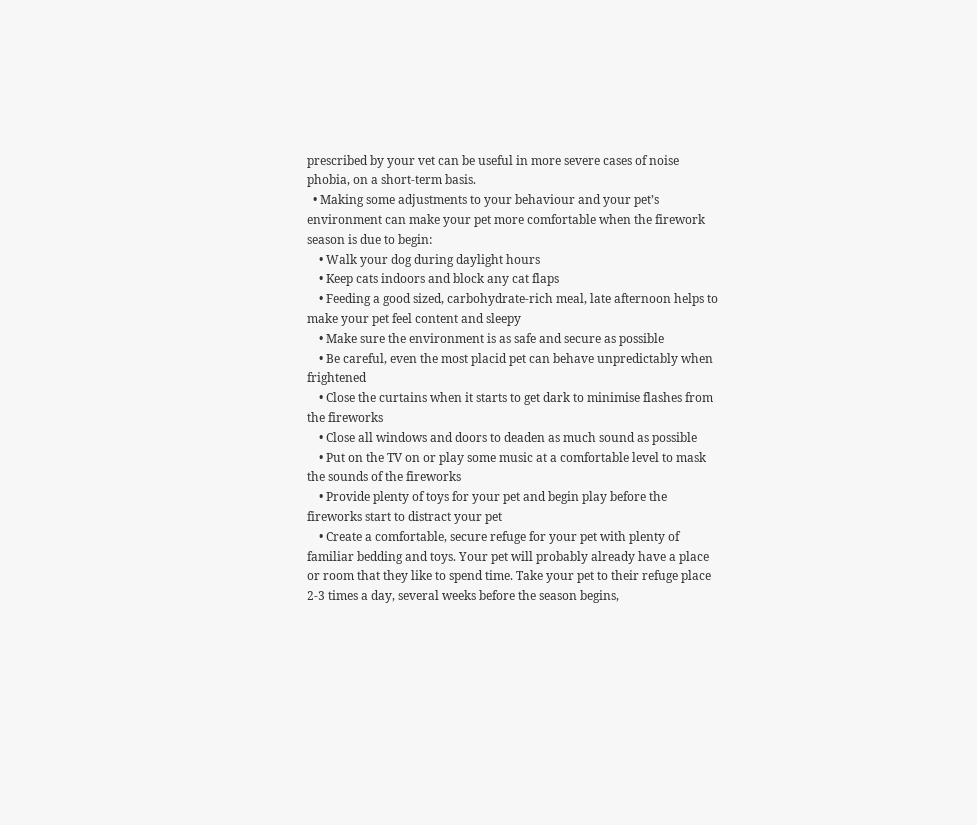prescribed by your vet can be useful in more severe cases of noise phobia, on a short-term basis.
  • Making some adjustments to your behaviour and your pet’s environment can make your pet more comfortable when the firework season is due to begin:
    • Walk your dog during daylight hours
    • Keep cats indoors and block any cat flaps
    • Feeding a good sized, carbohydrate-rich meal, late afternoon helps to make your pet feel content and sleepy
    • Make sure the environment is as safe and secure as possible
    • Be careful, even the most placid pet can behave unpredictably when frightened
    • Close the curtains when it starts to get dark to minimise flashes from the fireworks
    • Close all windows and doors to deaden as much sound as possible
    • Put on the TV on or play some music at a comfortable level to mask the sounds of the fireworks
    • Provide plenty of toys for your pet and begin play before the fireworks start to distract your pet
    • Create a comfortable, secure refuge for your pet with plenty of familiar bedding and toys. Your pet will probably already have a place or room that they like to spend time. Take your pet to their refuge place 2-3 times a day, several weeks before the season begins,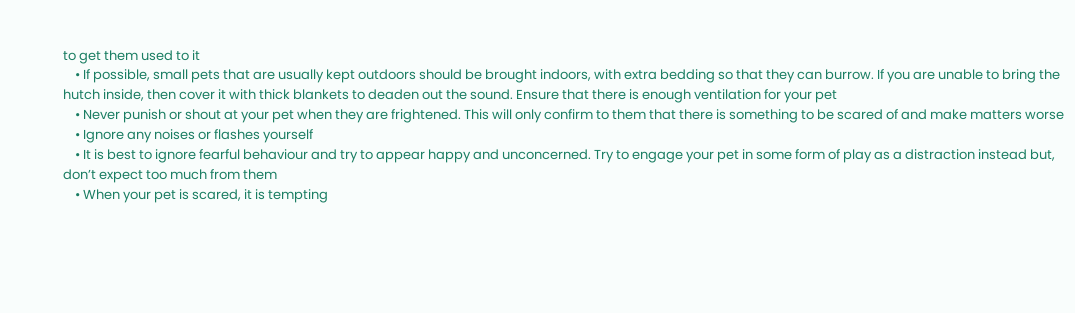to get them used to it
    • If possible, small pets that are usually kept outdoors should be brought indoors, with extra bedding so that they can burrow. If you are unable to bring the hutch inside, then cover it with thick blankets to deaden out the sound. Ensure that there is enough ventilation for your pet
    • Never punish or shout at your pet when they are frightened. This will only confirm to them that there is something to be scared of and make matters worse
    • Ignore any noises or flashes yourself
    • It is best to ignore fearful behaviour and try to appear happy and unconcerned. Try to engage your pet in some form of play as a distraction instead but, don’t expect too much from them
    • When your pet is scared, it is tempting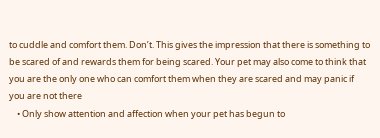to cuddle and comfort them. Don’t. This gives the impression that there is something to be scared of and rewards them for being scared. Your pet may also come to think that you are the only one who can comfort them when they are scared and may panic if you are not there
    • Only show attention and affection when your pet has begun to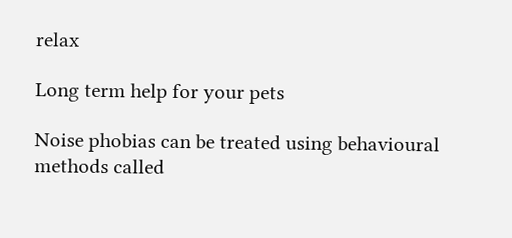relax

Long term help for your pets

Noise phobias can be treated using behavioural methods called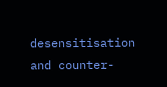desensitisation and counter-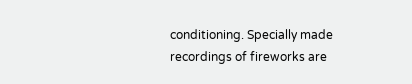conditioning. Specially made recordings of fireworks are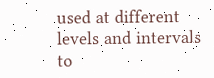used at different levels and intervals to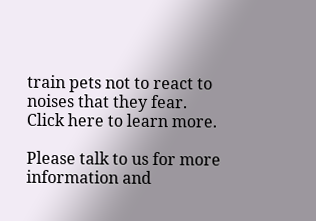train pets not to react to noises that they fear. Click here to learn more.

Please talk to us for more information and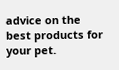advice on the best products for your pet.